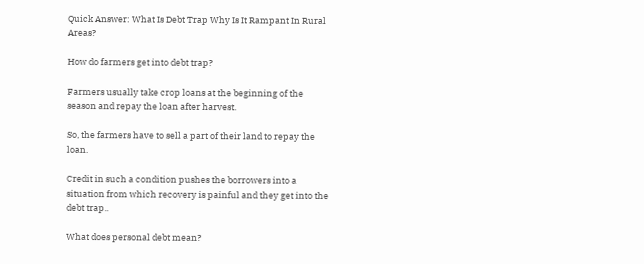Quick Answer: What Is Debt Trap Why Is It Rampant In Rural Areas?

How do farmers get into debt trap?

Farmers usually take crop loans at the beginning of the season and repay the loan after harvest.

So, the farmers have to sell a part of their land to repay the loan.

Credit in such a condition pushes the borrowers into a situation from which recovery is painful and they get into the debt trap..

What does personal debt mean?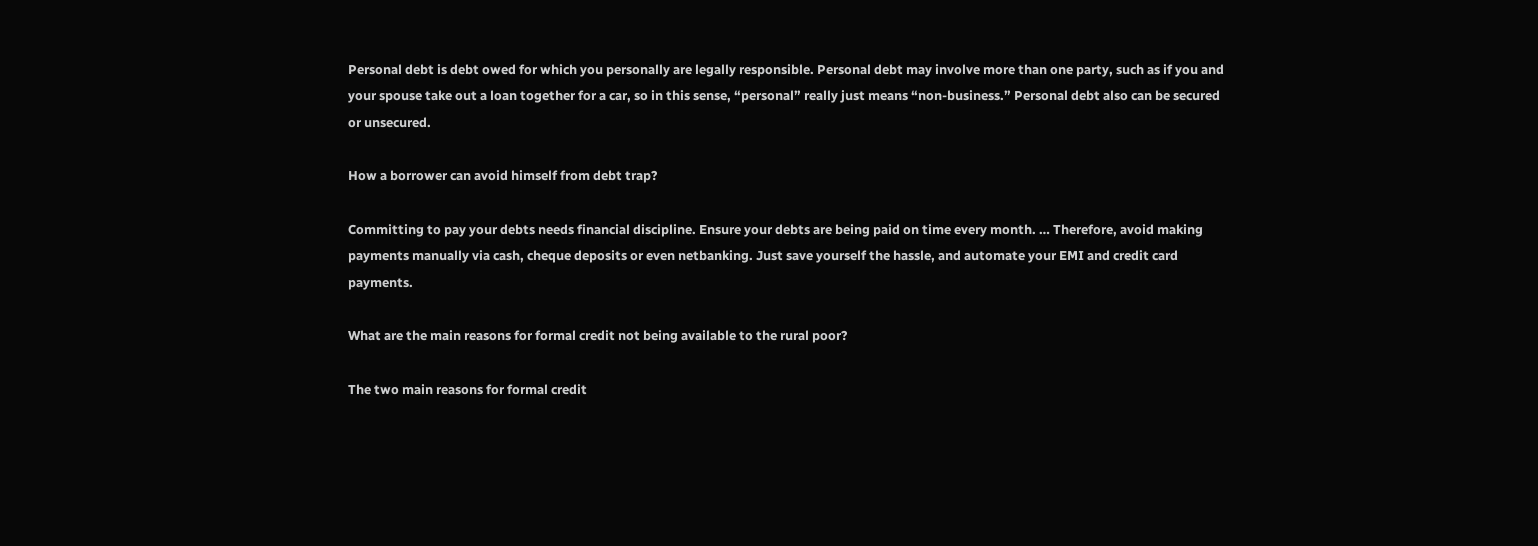Personal debt is debt owed for which you personally are legally responsible. Personal debt may involve more than one party, such as if you and your spouse take out a loan together for a car, so in this sense, “personal” really just means “non-business.” Personal debt also can be secured or unsecured.

How a borrower can avoid himself from debt trap?

Committing to pay your debts needs financial discipline. Ensure your debts are being paid on time every month. … Therefore, avoid making payments manually via cash, cheque deposits or even netbanking. Just save yourself the hassle, and automate your EMI and credit card payments.

What are the main reasons for formal credit not being available to the rural poor?

The two main reasons for formal credit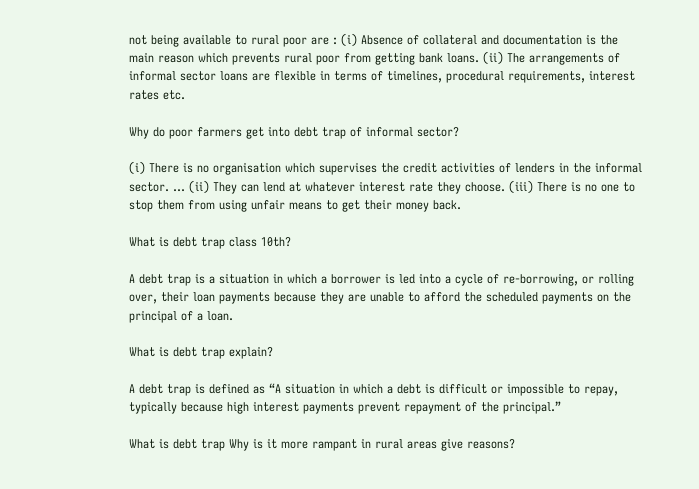not being available to rural poor are : (i) Absence of collateral and documentation is the main reason which prevents rural poor from getting bank loans. (ii) The arrangements of informal sector loans are flexible in terms of timelines, procedural requirements, interest rates etc.

Why do poor farmers get into debt trap of informal sector?

(i) There is no organisation which supervises the credit activities of lenders in the informal sector. … (ii) They can lend at whatever interest rate they choose. (iii) There is no one to stop them from using unfair means to get their money back.

What is debt trap class 10th?

A debt trap is a situation in which a borrower is led into a cycle of re-borrowing, or rolling over, their loan payments because they are unable to afford the scheduled payments on the principal of a loan.

What is debt trap explain?

A debt trap is defined as “A situation in which a debt is difficult or impossible to repay, typically because high interest payments prevent repayment of the principal.”

What is debt trap Why is it more rampant in rural areas give reasons?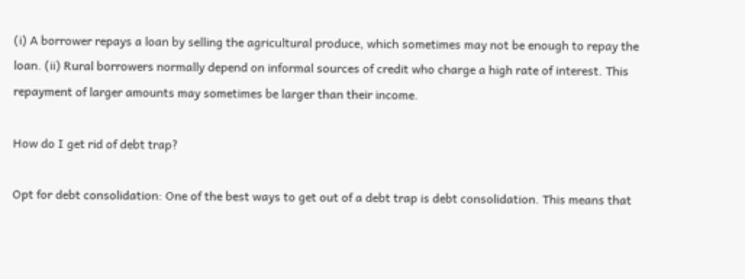(i) A borrower repays a loan by selling the agricultural produce, which sometimes may not be enough to repay the loan. (ii) Rural borrowers normally depend on informal sources of credit who charge a high rate of interest. This repayment of larger amounts may sometimes be larger than their income.

How do I get rid of debt trap?

Opt for debt consolidation: One of the best ways to get out of a debt trap is debt consolidation. This means that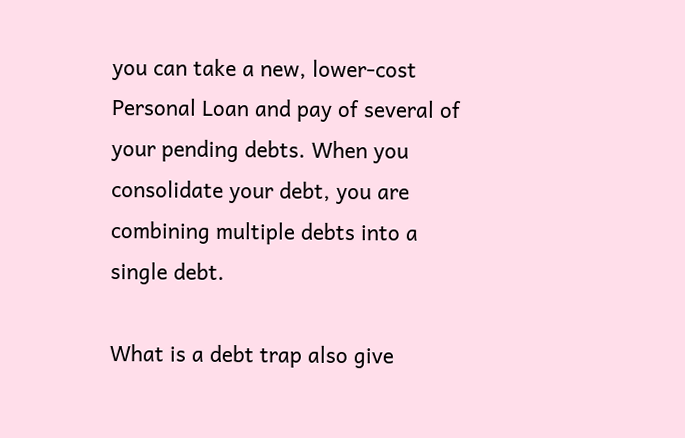you can take a new, lower-cost Personal Loan and pay of several of your pending debts. When you consolidate your debt, you are combining multiple debts into a single debt.

What is a debt trap also give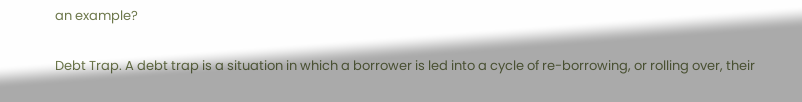an example?

Debt Trap. A debt trap is a situation in which a borrower is led into a cycle of re-borrowing, or rolling over, their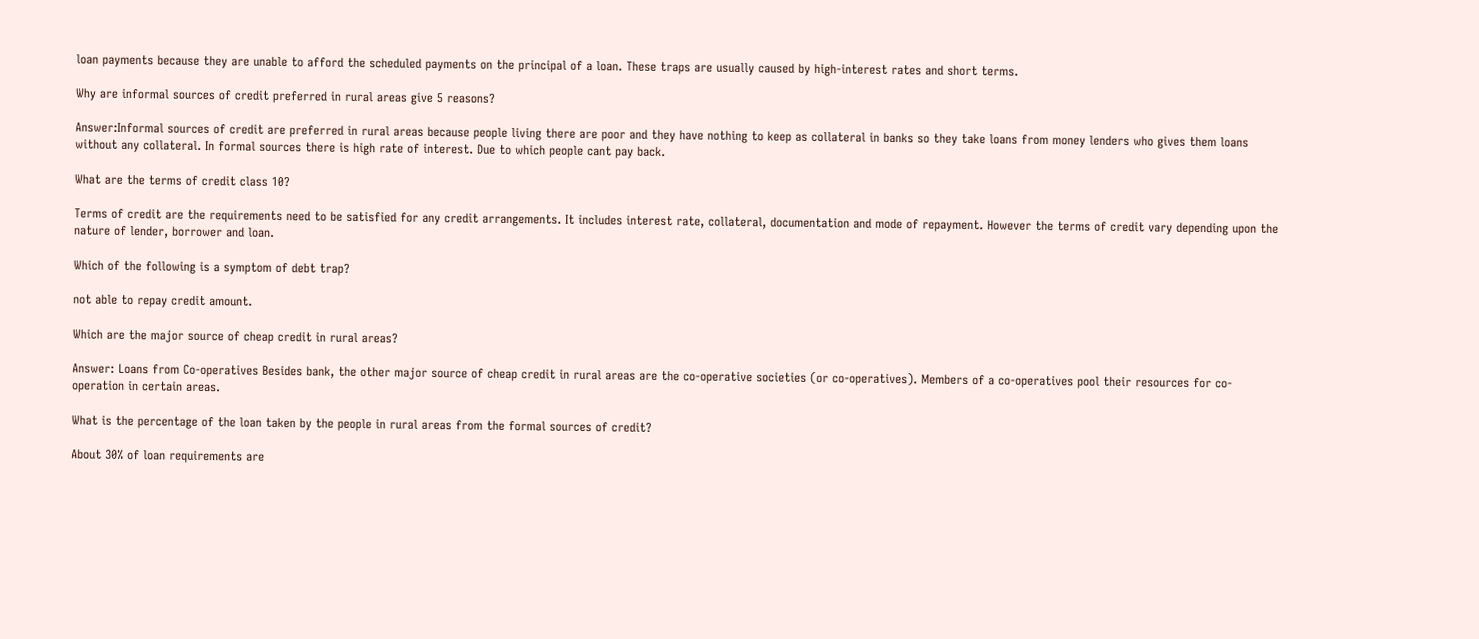loan payments because they are unable to afford the scheduled payments on the principal of a loan. These traps are usually caused by high-interest rates and short terms.

Why are informal sources of credit preferred in rural areas give 5 reasons?

Answer:Informal sources of credit are preferred in rural areas because people living there are poor and they have nothing to keep as collateral in banks so they take loans from money lenders who gives them loans without any collateral. In formal sources there is high rate of interest. Due to which people cant pay back.

What are the terms of credit class 10?

Terms of credit are the requirements need to be satisfied for any credit arrangements. It includes interest rate, collateral, documentation and mode of repayment. However the terms of credit vary depending upon the nature of lender, borrower and loan.

Which of the following is a symptom of debt trap?

not able to repay credit amount.

Which are the major source of cheap credit in rural areas?

Answer: Loans from Co-operatives Besides bank, the other major source of cheap credit in rural areas are the co-operative societies (or co-operatives). Members of a co-operatives pool their resources for co-operation in certain areas.

What is the percentage of the loan taken by the people in rural areas from the formal sources of credit?

About 30% of loan requirements are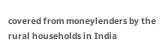covered from moneylenders by the rural households in India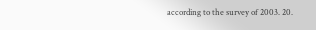according to the survey of 2003. 20.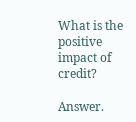What is the positive impact of credit?

Answer.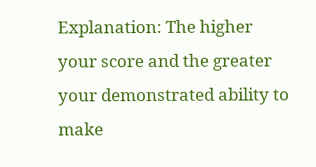Explanation: The higher your score and the greater your demonstrated ability to make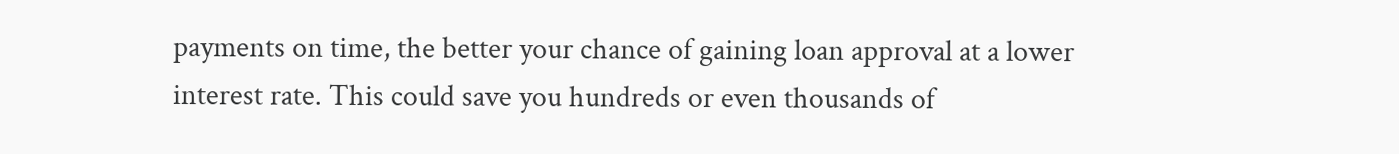payments on time, the better your chance of gaining loan approval at a lower interest rate. This could save you hundreds or even thousands of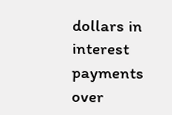dollars in interest payments over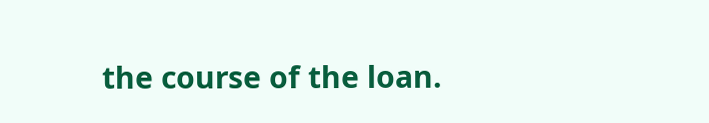the course of the loan.